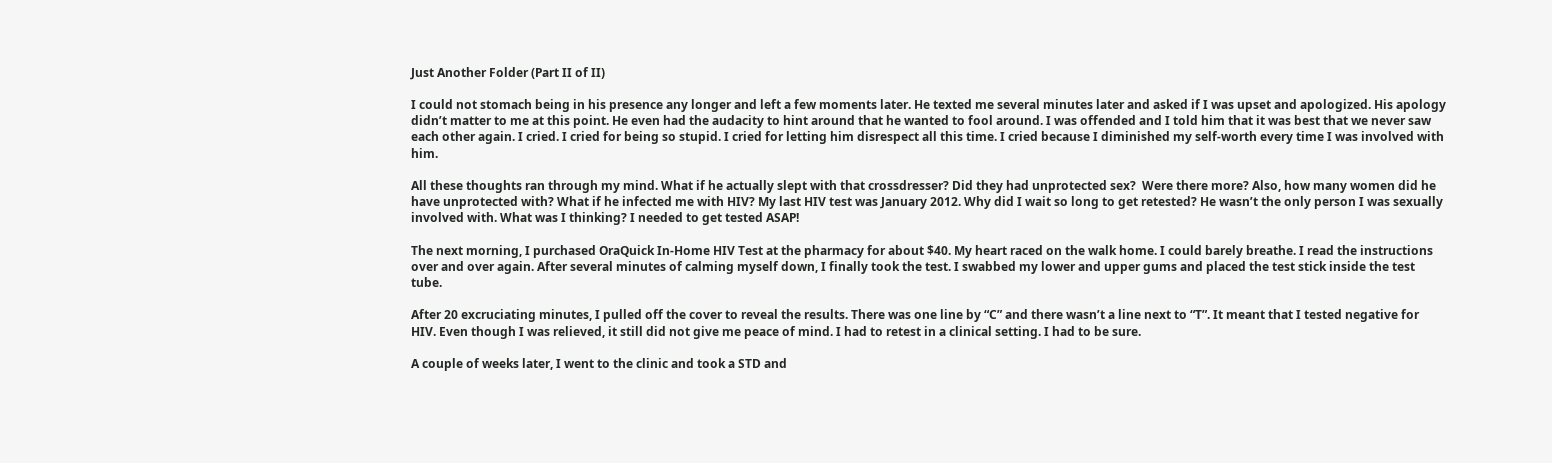Just Another Folder (Part II of II)

I could not stomach being in his presence any longer and left a few moments later. He texted me several minutes later and asked if I was upset and apologized. His apology didn’t matter to me at this point. He even had the audacity to hint around that he wanted to fool around. I was offended and I told him that it was best that we never saw each other again. I cried. I cried for being so stupid. I cried for letting him disrespect all this time. I cried because I diminished my self-worth every time I was involved with him.

All these thoughts ran through my mind. What if he actually slept with that crossdresser? Did they had unprotected sex?  Were there more? Also, how many women did he have unprotected with? What if he infected me with HIV? My last HIV test was January 2012. Why did I wait so long to get retested? He wasn’t the only person I was sexually involved with. What was I thinking? I needed to get tested ASAP!

The next morning, I purchased OraQuick In-Home HIV Test at the pharmacy for about $40. My heart raced on the walk home. I could barely breathe. I read the instructions over and over again. After several minutes of calming myself down, I finally took the test. I swabbed my lower and upper gums and placed the test stick inside the test tube.

After 20 excruciating minutes, I pulled off the cover to reveal the results. There was one line by “C” and there wasn’t a line next to “T”. It meant that I tested negative for HIV. Even though I was relieved, it still did not give me peace of mind. I had to retest in a clinical setting. I had to be sure.

A couple of weeks later, I went to the clinic and took a STD and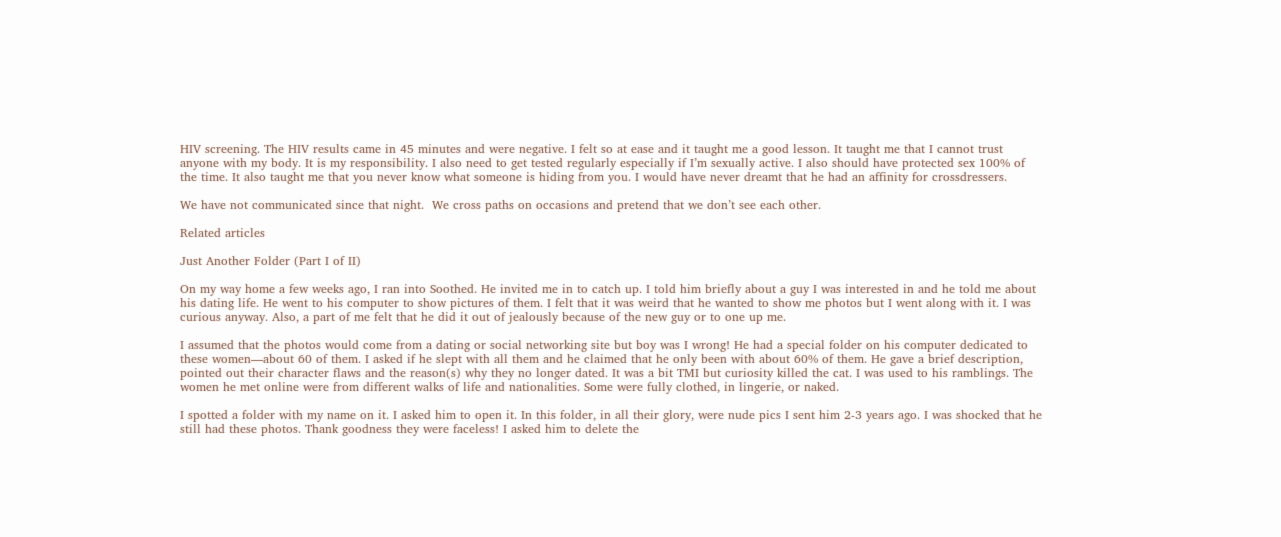HIV screening. The HIV results came in 45 minutes and were negative. I felt so at ease and it taught me a good lesson. It taught me that I cannot trust anyone with my body. It is my responsibility. I also need to get tested regularly especially if I’m sexually active. I also should have protected sex 100% of the time. It also taught me that you never know what someone is hiding from you. I would have never dreamt that he had an affinity for crossdressers.

We have not communicated since that night.  We cross paths on occasions and pretend that we don’t see each other.

Related articles

Just Another Folder (Part I of II)

On my way home a few weeks ago, I ran into Soothed. He invited me in to catch up. I told him briefly about a guy I was interested in and he told me about his dating life. He went to his computer to show pictures of them. I felt that it was weird that he wanted to show me photos but I went along with it. I was curious anyway. Also, a part of me felt that he did it out of jealously because of the new guy or to one up me.

I assumed that the photos would come from a dating or social networking site but boy was I wrong! He had a special folder on his computer dedicated to these women—about 60 of them. I asked if he slept with all them and he claimed that he only been with about 60% of them. He gave a brief description, pointed out their character flaws and the reason(s) why they no longer dated. It was a bit TMI but curiosity killed the cat. I was used to his ramblings. The women he met online were from different walks of life and nationalities. Some were fully clothed, in lingerie, or naked.

I spotted a folder with my name on it. I asked him to open it. In this folder, in all their glory, were nude pics I sent him 2-3 years ago. I was shocked that he still had these photos. Thank goodness they were faceless! I asked him to delete the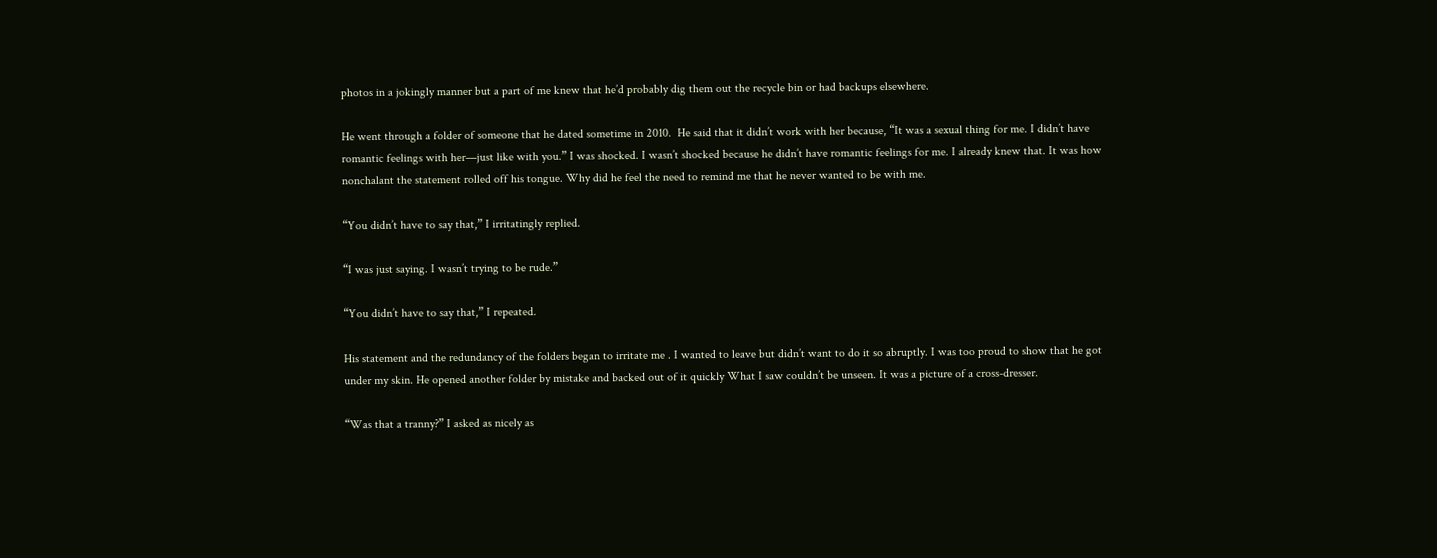photos in a jokingly manner but a part of me knew that he’d probably dig them out the recycle bin or had backups elsewhere.

He went through a folder of someone that he dated sometime in 2010.  He said that it didn’t work with her because, “It was a sexual thing for me. I didn’t have romantic feelings with her—just like with you.” I was shocked. I wasn’t shocked because he didn’t have romantic feelings for me. I already knew that. It was how nonchalant the statement rolled off his tongue. Why did he feel the need to remind me that he never wanted to be with me.

“You didn’t have to say that,” I irritatingly replied.

“I was just saying. I wasn’t trying to be rude.”

“You didn’t have to say that,” I repeated.

His statement and the redundancy of the folders began to irritate me . I wanted to leave but didn’t want to do it so abruptly. I was too proud to show that he got under my skin. He opened another folder by mistake and backed out of it quickly What I saw couldn’t be unseen. It was a picture of a cross-dresser.

“Was that a tranny?” I asked as nicely as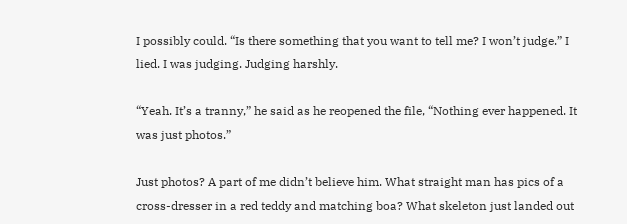I possibly could. “Is there something that you want to tell me? I won’t judge.” I lied. I was judging. Judging harshly.

“Yeah. It’s a tranny,” he said as he reopened the file, “Nothing ever happened. It was just photos.”

Just photos? A part of me didn’t believe him. What straight man has pics of a cross-dresser in a red teddy and matching boa? What skeleton just landed out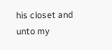his closet and unto my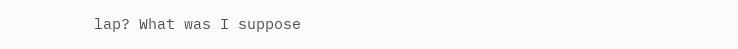lap? What was I suppose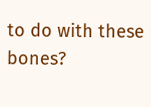to do with these bones?